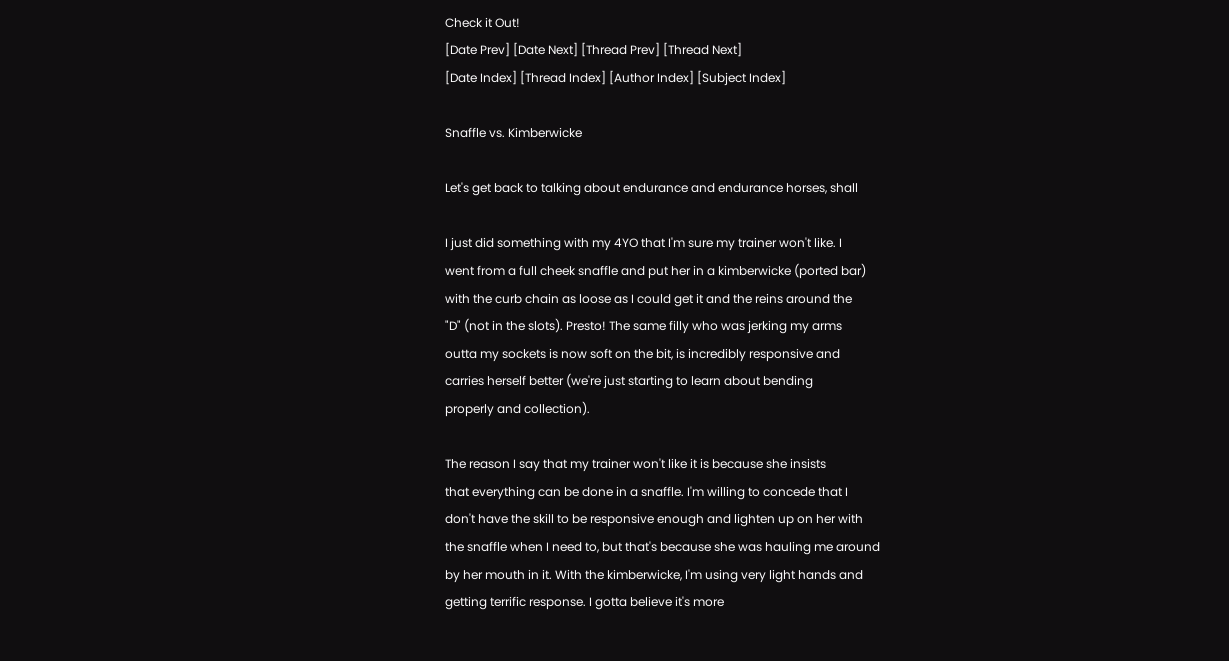Check it Out!
[Date Prev] [Date Next] [Thread Prev] [Thread Next]
[Date Index] [Thread Index] [Author Index] [Subject Index]

Snaffle vs. Kimberwicke

Let's get back to talking about endurance and endurance horses, shall

I just did something with my 4YO that I'm sure my trainer won't like. I
went from a full cheek snaffle and put her in a kimberwicke (ported bar)
with the curb chain as loose as I could get it and the reins around the
"D" (not in the slots). Presto! The same filly who was jerking my arms
outta my sockets is now soft on the bit, is incredibly responsive and
carries herself better (we're just starting to learn about bending
properly and collection).

The reason I say that my trainer won't like it is because she insists
that everything can be done in a snaffle. I'm willing to concede that I
don't have the skill to be responsive enough and lighten up on her with
the snaffle when I need to, but that's because she was hauling me around
by her mouth in it. With the kimberwicke, I'm using very light hands and
getting terrific response. I gotta believe it's more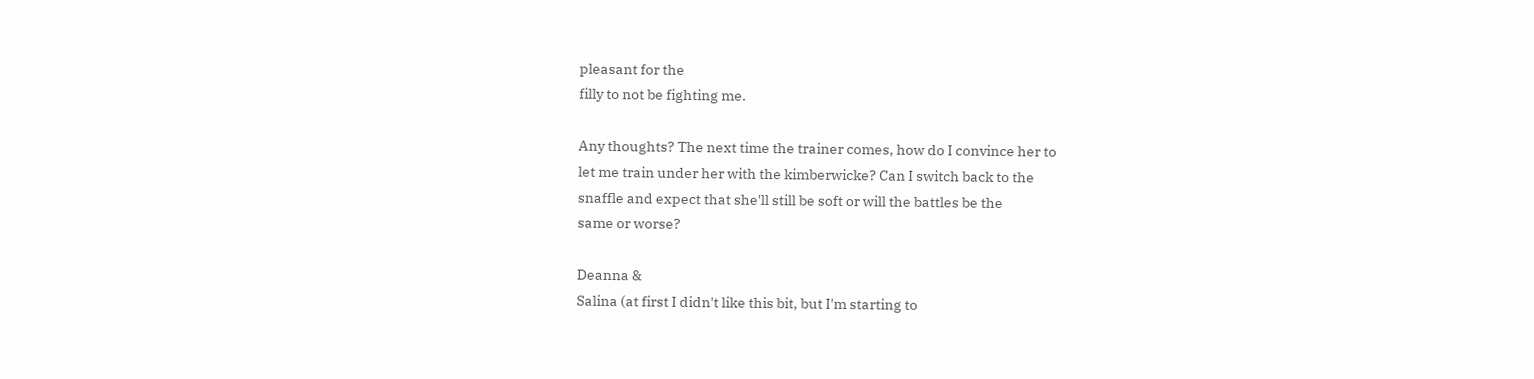pleasant for the
filly to not be fighting me.

Any thoughts? The next time the trainer comes, how do I convince her to
let me train under her with the kimberwicke? Can I switch back to the
snaffle and expect that she'll still be soft or will the battles be the
same or worse?

Deanna &
Salina (at first I didn't like this bit, but I'm starting to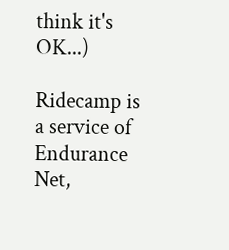think it's OK...)

Ridecamp is a service of Endurance Net,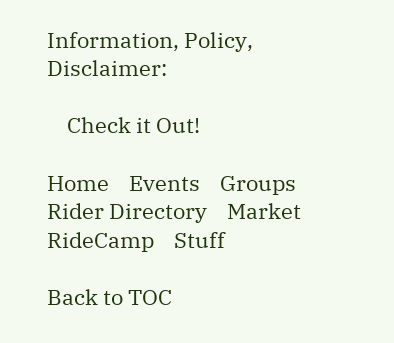Information, Policy, Disclaimer:

    Check it Out!

Home    Events    Groups    Rider Directory    Market    RideCamp    Stuff

Back to TOC